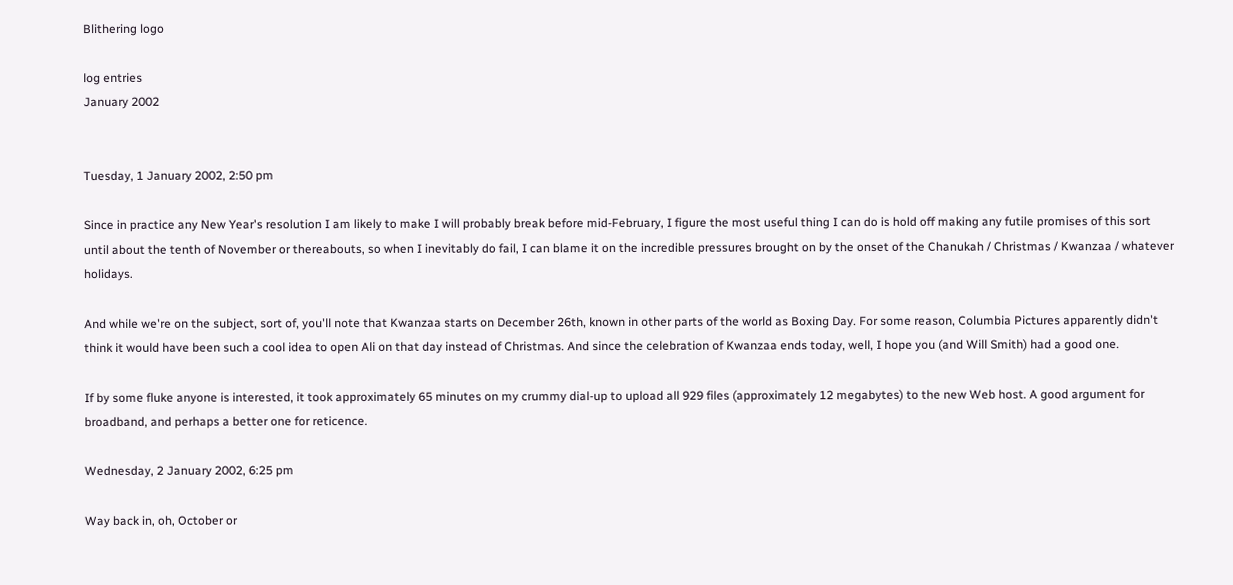Blithering logo

log entries
January 2002


Tuesday, 1 January 2002, 2:50 pm

Since in practice any New Year's resolution I am likely to make I will probably break before mid-February, I figure the most useful thing I can do is hold off making any futile promises of this sort until about the tenth of November or thereabouts, so when I inevitably do fail, I can blame it on the incredible pressures brought on by the onset of the Chanukah / Christmas / Kwanzaa / whatever holidays.

And while we're on the subject, sort of, you'll note that Kwanzaa starts on December 26th, known in other parts of the world as Boxing Day. For some reason, Columbia Pictures apparently didn't think it would have been such a cool idea to open Ali on that day instead of Christmas. And since the celebration of Kwanzaa ends today, well, I hope you (and Will Smith) had a good one.

If by some fluke anyone is interested, it took approximately 65 minutes on my crummy dial-up to upload all 929 files (approximately 12 megabytes) to the new Web host. A good argument for broadband, and perhaps a better one for reticence.

Wednesday, 2 January 2002, 6:25 pm

Way back in, oh, October or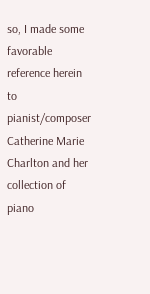so, I made some favorable reference herein to pianist/composer Catherine Marie Charlton and her collection of piano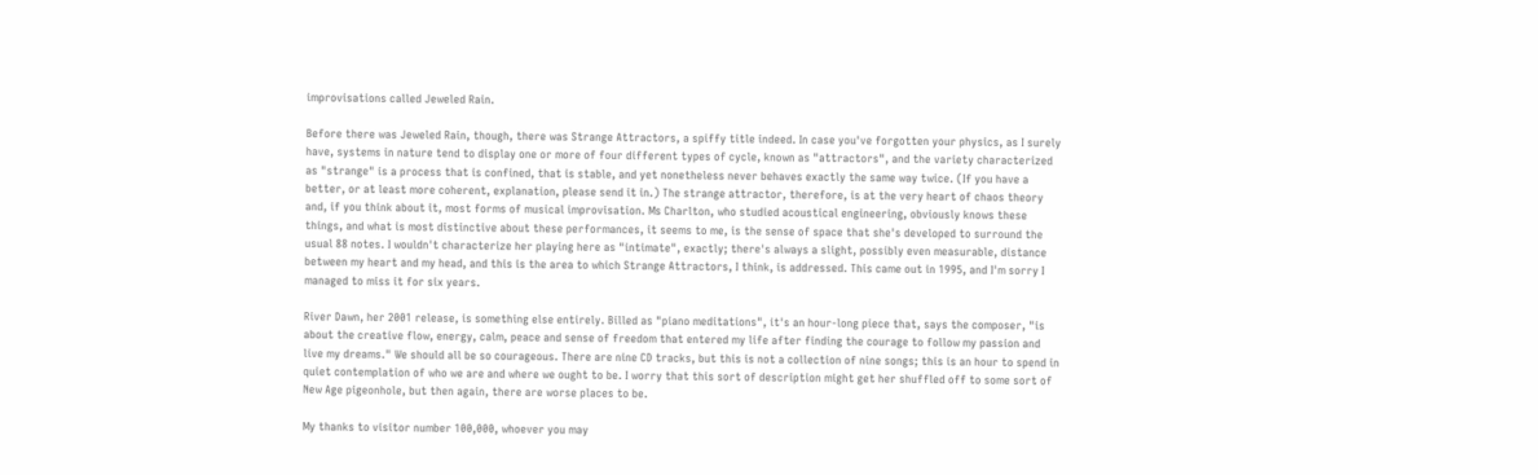improvisations called Jeweled Rain.

Before there was Jeweled Rain, though, there was Strange Attractors, a spiffy title indeed. In case you've forgotten your physics, as I surely have, systems in nature tend to display one or more of four different types of cycle, known as "attractors", and the variety characterized as "strange" is a process that is confined, that is stable, and yet nonetheless never behaves exactly the same way twice. (If you have a better, or at least more coherent, explanation, please send it in.) The strange attractor, therefore, is at the very heart of chaos theory and, if you think about it, most forms of musical improvisation. Ms Charlton, who studied acoustical engineering, obviously knows these things, and what is most distinctive about these performances, it seems to me, is the sense of space that she's developed to surround the usual 88 notes. I wouldn't characterize her playing here as "intimate", exactly; there's always a slight, possibly even measurable, distance between my heart and my head, and this is the area to which Strange Attractors, I think, is addressed. This came out in 1995, and I'm sorry I managed to miss it for six years.

River Dawn, her 2001 release, is something else entirely. Billed as "piano meditations", it's an hour-long piece that, says the composer, "is about the creative flow, energy, calm, peace and sense of freedom that entered my life after finding the courage to follow my passion and live my dreams." We should all be so courageous. There are nine CD tracks, but this is not a collection of nine songs; this is an hour to spend in quiet contemplation of who we are and where we ought to be. I worry that this sort of description might get her shuffled off to some sort of New Age pigeonhole, but then again, there are worse places to be.

My thanks to visitor number 100,000, whoever you may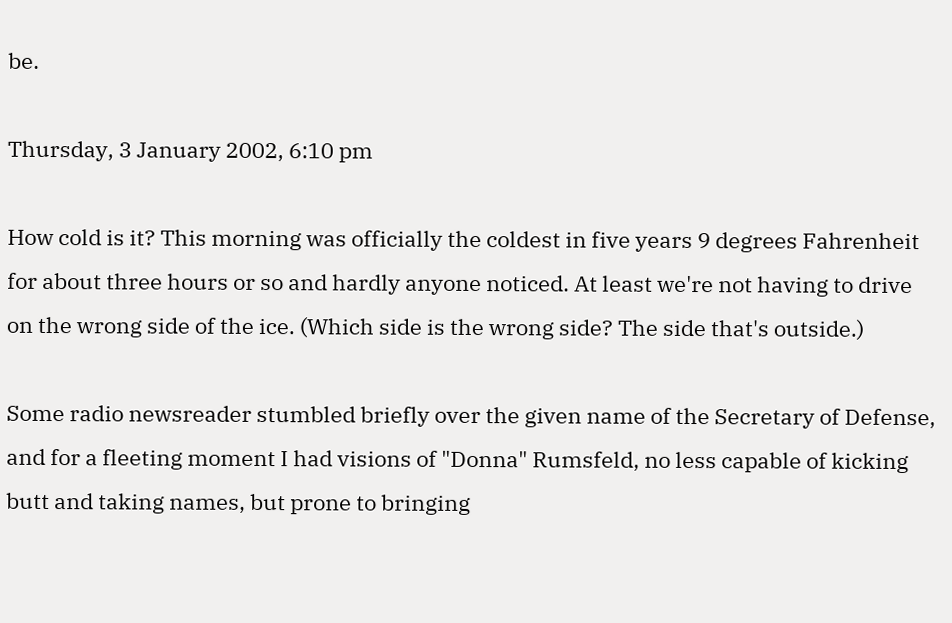be.

Thursday, 3 January 2002, 6:10 pm

How cold is it? This morning was officially the coldest in five years 9 degrees Fahrenheit for about three hours or so and hardly anyone noticed. At least we're not having to drive on the wrong side of the ice. (Which side is the wrong side? The side that's outside.)

Some radio newsreader stumbled briefly over the given name of the Secretary of Defense, and for a fleeting moment I had visions of "Donna" Rumsfeld, no less capable of kicking butt and taking names, but prone to bringing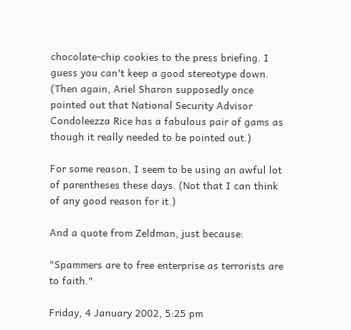chocolate-chip cookies to the press briefing. I guess you can't keep a good stereotype down. (Then again, Ariel Sharon supposedly once pointed out that National Security Advisor Condoleezza Rice has a fabulous pair of gams as though it really needed to be pointed out.)

For some reason, I seem to be using an awful lot of parentheses these days. (Not that I can think of any good reason for it.)

And a quote from Zeldman, just because:

"Spammers are to free enterprise as terrorists are to faith."

Friday, 4 January 2002, 5:25 pm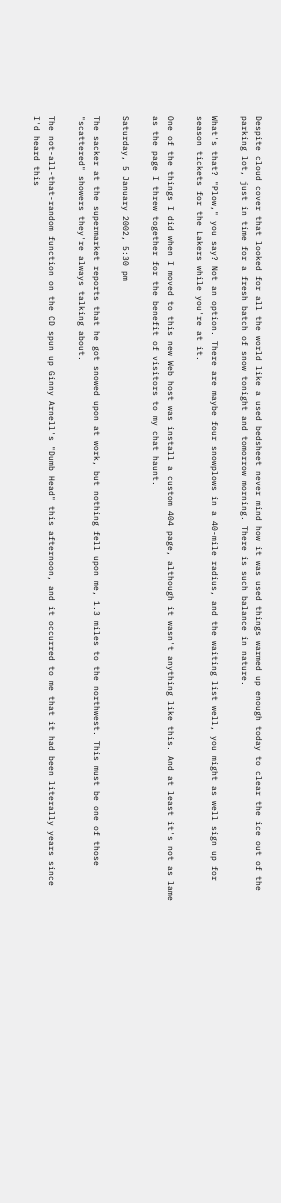Despite cloud cover that looked for all the world like a used bedsheet never mind how it was used things warmed up enough today to clear the ice out of the parking lot, just in time for a fresh batch of snow tonight and tomorrow morning. There is such balance in nature.

What's that? "Plow," you say? Not an option. There are maybe four snowplows in a 40-mile radius, and the waiting list well, you might as well sign up for season tickets for the Lakers while you're at it.

One of the things I did when I moved to this new Web host was install a custom 404 page, although it wasn't anything like this. And at least it's not as lame as the page I threw together for the benefit of visitors to my chat haunt.

Saturday, 5 January 2002, 5:30 pm

The sacker at the supermarket reports that he got snowed upon at work, but nothing fell upon me, 1.3 miles to the northwest. This must be one of those "scattered" showers they're always talking about.

The not-all-that-random function on the CD spun up Ginny Arnell's "Dumb Head" this afternoon, and it occurred to me that it had been literally years since I'd heard this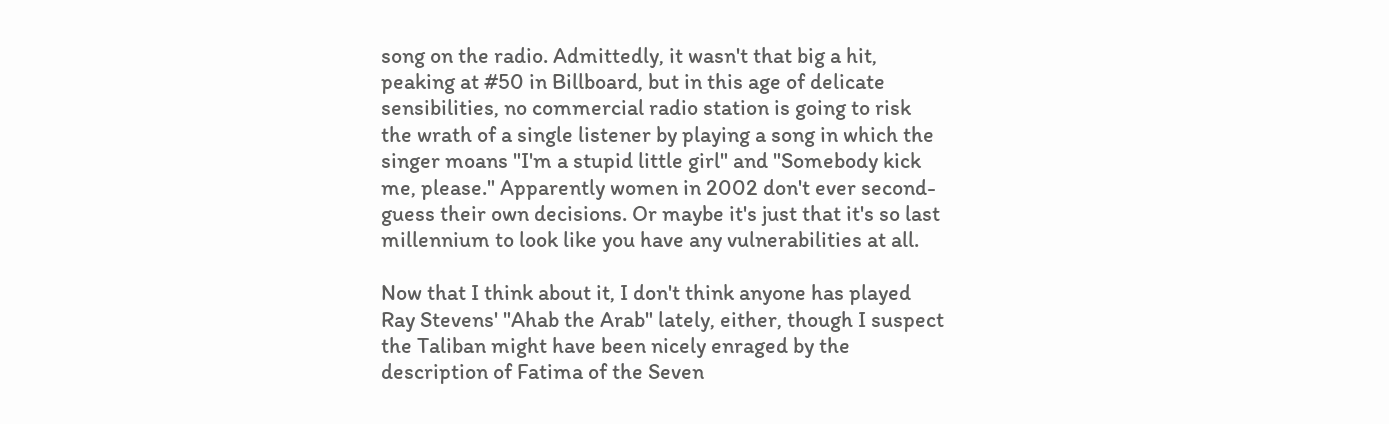song on the radio. Admittedly, it wasn't that big a hit, peaking at #50 in Billboard, but in this age of delicate sensibilities, no commercial radio station is going to risk the wrath of a single listener by playing a song in which the singer moans "I'm a stupid little girl" and "Somebody kick me, please." Apparently women in 2002 don't ever second-guess their own decisions. Or maybe it's just that it's so last millennium to look like you have any vulnerabilities at all.

Now that I think about it, I don't think anyone has played Ray Stevens' "Ahab the Arab" lately, either, though I suspect the Taliban might have been nicely enraged by the description of Fatima of the Seven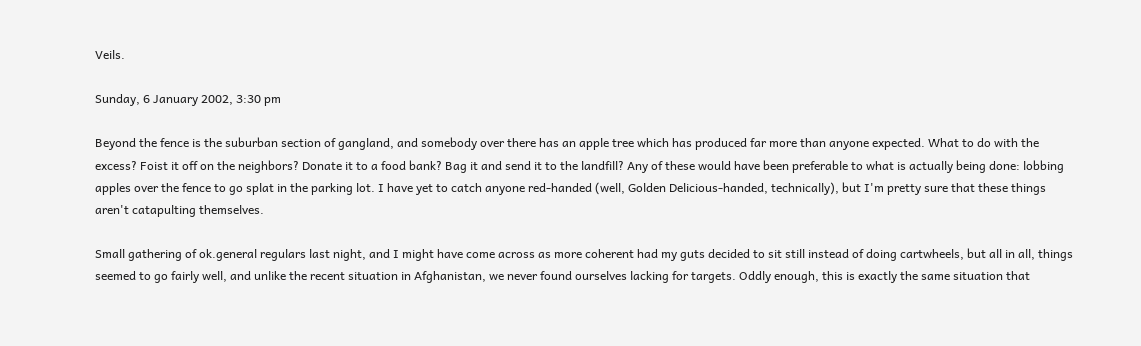Veils.

Sunday, 6 January 2002, 3:30 pm

Beyond the fence is the suburban section of gangland, and somebody over there has an apple tree which has produced far more than anyone expected. What to do with the excess? Foist it off on the neighbors? Donate it to a food bank? Bag it and send it to the landfill? Any of these would have been preferable to what is actually being done: lobbing apples over the fence to go splat in the parking lot. I have yet to catch anyone red-handed (well, Golden Delicious-handed, technically), but I'm pretty sure that these things aren't catapulting themselves.

Small gathering of ok.general regulars last night, and I might have come across as more coherent had my guts decided to sit still instead of doing cartwheels, but all in all, things seemed to go fairly well, and unlike the recent situation in Afghanistan, we never found ourselves lacking for targets. Oddly enough, this is exactly the same situation that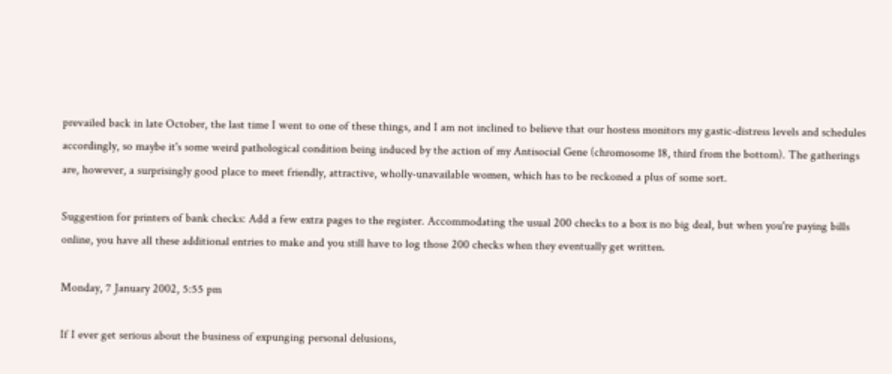prevailed back in late October, the last time I went to one of these things, and I am not inclined to believe that our hostess monitors my gastic-distress levels and schedules accordingly, so maybe it's some weird pathological condition being induced by the action of my Antisocial Gene (chromosome 18, third from the bottom). The gatherings are, however, a surprisingly good place to meet friendly, attractive, wholly-unavailable women, which has to be reckoned a plus of some sort.

Suggestion for printers of bank checks: Add a few extra pages to the register. Accommodating the usual 200 checks to a box is no big deal, but when you're paying bills online, you have all these additional entries to make and you still have to log those 200 checks when they eventually get written.

Monday, 7 January 2002, 5:55 pm

If I ever get serious about the business of expunging personal delusions,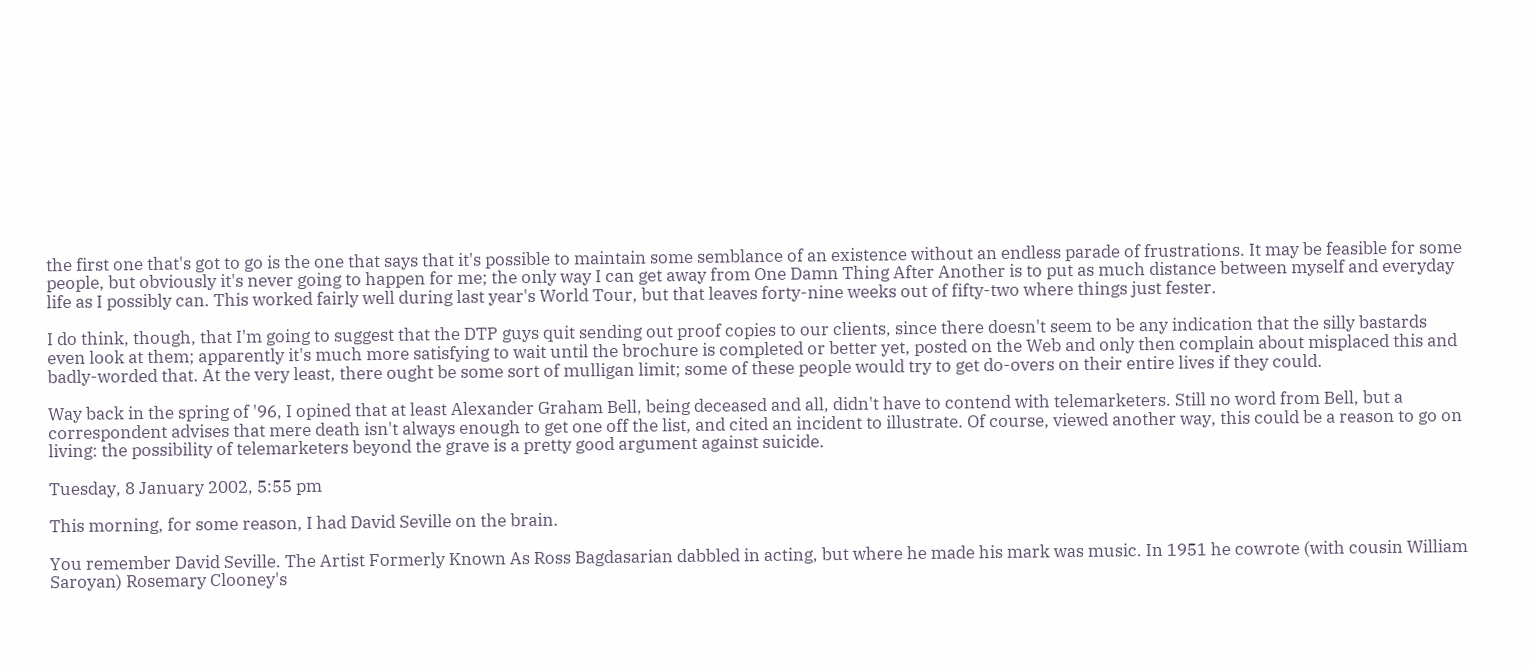the first one that's got to go is the one that says that it's possible to maintain some semblance of an existence without an endless parade of frustrations. It may be feasible for some people, but obviously it's never going to happen for me; the only way I can get away from One Damn Thing After Another is to put as much distance between myself and everyday life as I possibly can. This worked fairly well during last year's World Tour, but that leaves forty-nine weeks out of fifty-two where things just fester.

I do think, though, that I'm going to suggest that the DTP guys quit sending out proof copies to our clients, since there doesn't seem to be any indication that the silly bastards even look at them; apparently it's much more satisfying to wait until the brochure is completed or better yet, posted on the Web and only then complain about misplaced this and badly-worded that. At the very least, there ought be some sort of mulligan limit; some of these people would try to get do-overs on their entire lives if they could.

Way back in the spring of '96, I opined that at least Alexander Graham Bell, being deceased and all, didn't have to contend with telemarketers. Still no word from Bell, but a correspondent advises that mere death isn't always enough to get one off the list, and cited an incident to illustrate. Of course, viewed another way, this could be a reason to go on living: the possibility of telemarketers beyond the grave is a pretty good argument against suicide.

Tuesday, 8 January 2002, 5:55 pm

This morning, for some reason, I had David Seville on the brain.

You remember David Seville. The Artist Formerly Known As Ross Bagdasarian dabbled in acting, but where he made his mark was music. In 1951 he cowrote (with cousin William Saroyan) Rosemary Clooney's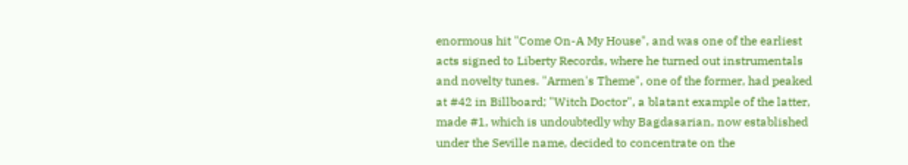enormous hit "Come On-A My House", and was one of the earliest acts signed to Liberty Records, where he turned out instrumentals and novelty tunes. "Armen's Theme", one of the former, had peaked at #42 in Billboard; "Witch Doctor", a blatant example of the latter, made #1, which is undoubtedly why Bagdasarian, now established under the Seville name, decided to concentrate on the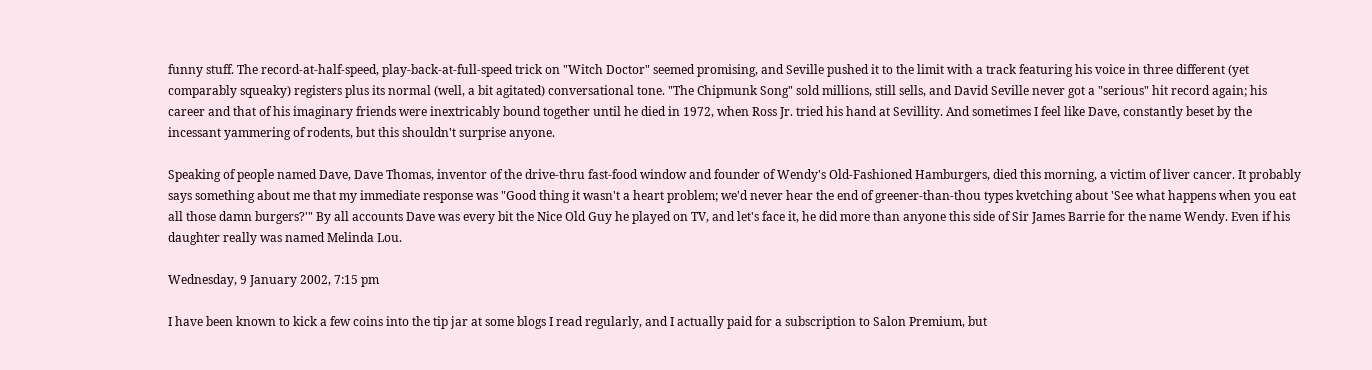funny stuff. The record-at-half-speed, play-back-at-full-speed trick on "Witch Doctor" seemed promising, and Seville pushed it to the limit with a track featuring his voice in three different (yet comparably squeaky) registers plus its normal (well, a bit agitated) conversational tone. "The Chipmunk Song" sold millions, still sells, and David Seville never got a "serious" hit record again; his career and that of his imaginary friends were inextricably bound together until he died in 1972, when Ross Jr. tried his hand at Sevillity. And sometimes I feel like Dave, constantly beset by the incessant yammering of rodents, but this shouldn't surprise anyone.

Speaking of people named Dave, Dave Thomas, inventor of the drive-thru fast-food window and founder of Wendy's Old-Fashioned Hamburgers, died this morning, a victim of liver cancer. It probably says something about me that my immediate response was "Good thing it wasn't a heart problem; we'd never hear the end of greener-than-thou types kvetching about 'See what happens when you eat all those damn burgers?'" By all accounts Dave was every bit the Nice Old Guy he played on TV, and let's face it, he did more than anyone this side of Sir James Barrie for the name Wendy. Even if his daughter really was named Melinda Lou.

Wednesday, 9 January 2002, 7:15 pm

I have been known to kick a few coins into the tip jar at some blogs I read regularly, and I actually paid for a subscription to Salon Premium, but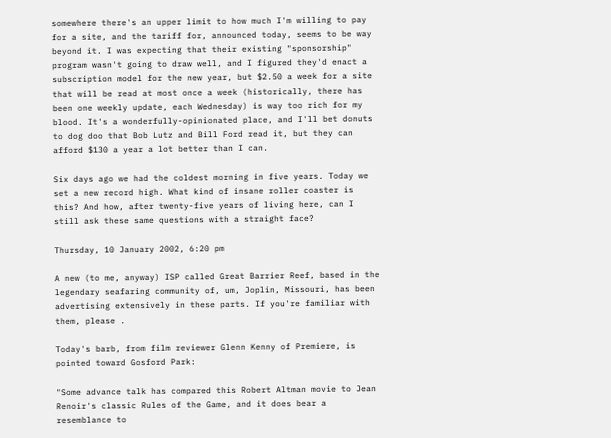somewhere there's an upper limit to how much I'm willing to pay for a site, and the tariff for, announced today, seems to be way beyond it. I was expecting that their existing "sponsorship" program wasn't going to draw well, and I figured they'd enact a subscription model for the new year, but $2.50 a week for a site that will be read at most once a week (historically, there has been one weekly update, each Wednesday) is way too rich for my blood. It's a wonderfully-opinionated place, and I'll bet donuts to dog doo that Bob Lutz and Bill Ford read it, but they can afford $130 a year a lot better than I can.

Six days ago we had the coldest morning in five years. Today we set a new record high. What kind of insane roller coaster is this? And how, after twenty-five years of living here, can I still ask these same questions with a straight face?

Thursday, 10 January 2002, 6:20 pm

A new (to me, anyway) ISP called Great Barrier Reef, based in the legendary seafaring community of, um, Joplin, Missouri, has been advertising extensively in these parts. If you're familiar with them, please .

Today's barb, from film reviewer Glenn Kenny of Premiere, is pointed toward Gosford Park:

"Some advance talk has compared this Robert Altman movie to Jean Renoir's classic Rules of the Game, and it does bear a resemblance to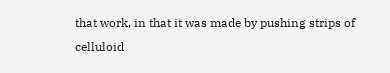that work, in that it was made by pushing strips of celluloid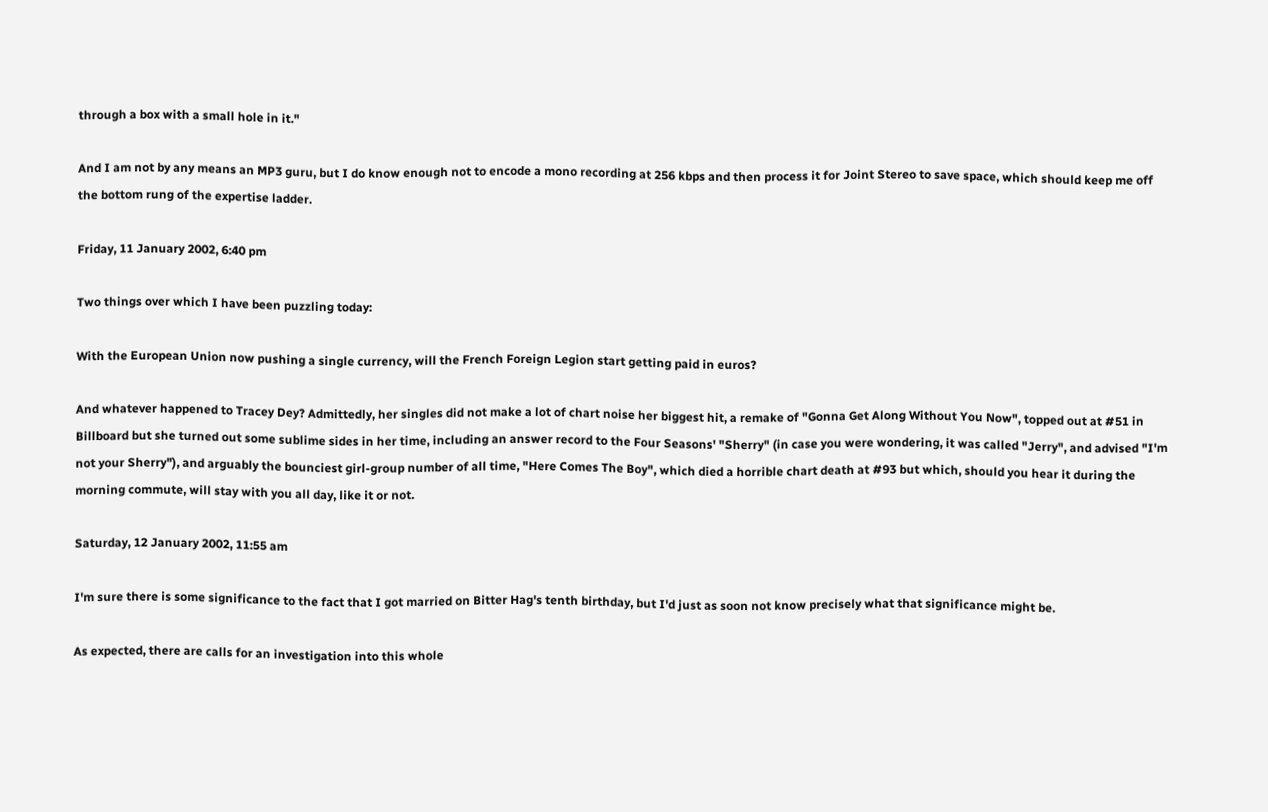through a box with a small hole in it."

And I am not by any means an MP3 guru, but I do know enough not to encode a mono recording at 256 kbps and then process it for Joint Stereo to save space, which should keep me off the bottom rung of the expertise ladder.

Friday, 11 January 2002, 6:40 pm

Two things over which I have been puzzling today:

With the European Union now pushing a single currency, will the French Foreign Legion start getting paid in euros?

And whatever happened to Tracey Dey? Admittedly, her singles did not make a lot of chart noise her biggest hit, a remake of "Gonna Get Along Without You Now", topped out at #51 in Billboard but she turned out some sublime sides in her time, including an answer record to the Four Seasons' "Sherry" (in case you were wondering, it was called "Jerry", and advised "I'm not your Sherry"), and arguably the bounciest girl-group number of all time, "Here Comes The Boy", which died a horrible chart death at #93 but which, should you hear it during the morning commute, will stay with you all day, like it or not.

Saturday, 12 January 2002, 11:55 am

I'm sure there is some significance to the fact that I got married on Bitter Hag's tenth birthday, but I'd just as soon not know precisely what that significance might be.

As expected, there are calls for an investigation into this whole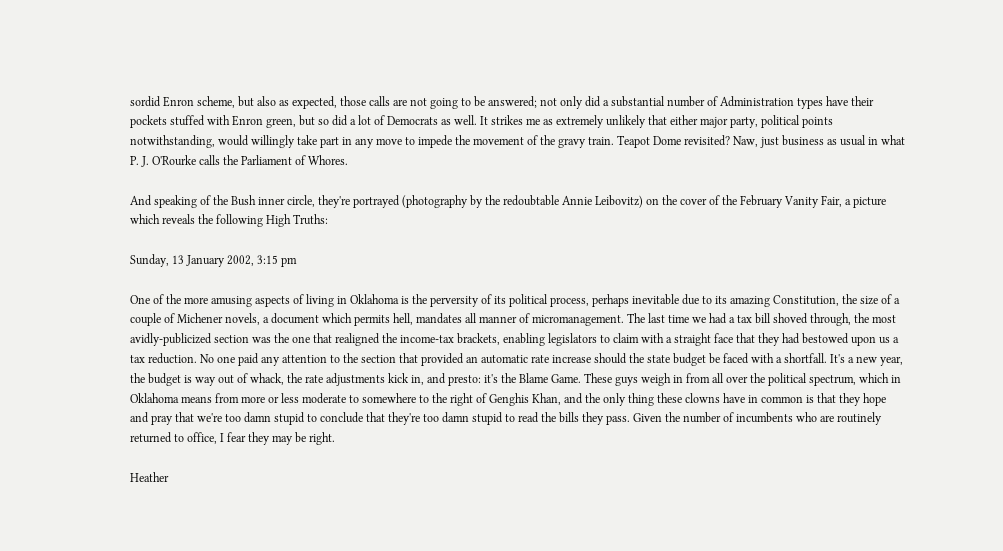sordid Enron scheme, but also as expected, those calls are not going to be answered; not only did a substantial number of Administration types have their pockets stuffed with Enron green, but so did a lot of Democrats as well. It strikes me as extremely unlikely that either major party, political points notwithstanding, would willingly take part in any move to impede the movement of the gravy train. Teapot Dome revisited? Naw, just business as usual in what P. J. O'Rourke calls the Parliament of Whores.

And speaking of the Bush inner circle, they're portrayed (photography by the redoubtable Annie Leibovitz) on the cover of the February Vanity Fair, a picture which reveals the following High Truths:

Sunday, 13 January 2002, 3:15 pm

One of the more amusing aspects of living in Oklahoma is the perversity of its political process, perhaps inevitable due to its amazing Constitution, the size of a couple of Michener novels, a document which permits hell, mandates all manner of micromanagement. The last time we had a tax bill shoved through, the most avidly-publicized section was the one that realigned the income-tax brackets, enabling legislators to claim with a straight face that they had bestowed upon us a tax reduction. No one paid any attention to the section that provided an automatic rate increase should the state budget be faced with a shortfall. It's a new year, the budget is way out of whack, the rate adjustments kick in, and presto: it's the Blame Game. These guys weigh in from all over the political spectrum, which in Oklahoma means from more or less moderate to somewhere to the right of Genghis Khan, and the only thing these clowns have in common is that they hope and pray that we're too damn stupid to conclude that they're too damn stupid to read the bills they pass. Given the number of incumbents who are routinely returned to office, I fear they may be right.

Heather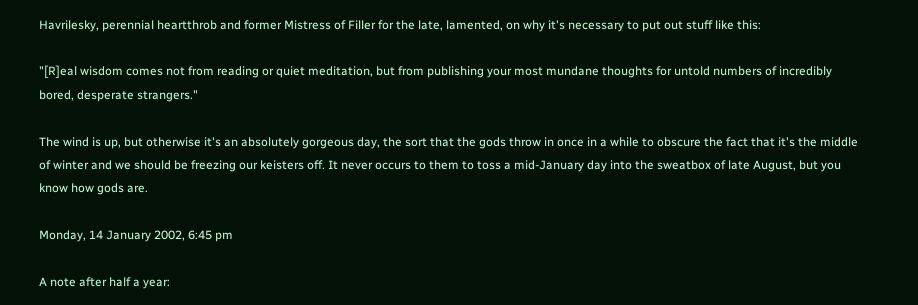Havrilesky, perennial heartthrob and former Mistress of Filler for the late, lamented, on why it's necessary to put out stuff like this:

"[R]eal wisdom comes not from reading or quiet meditation, but from publishing your most mundane thoughts for untold numbers of incredibly bored, desperate strangers."

The wind is up, but otherwise it's an absolutely gorgeous day, the sort that the gods throw in once in a while to obscure the fact that it's the middle of winter and we should be freezing our keisters off. It never occurs to them to toss a mid-January day into the sweatbox of late August, but you know how gods are.

Monday, 14 January 2002, 6:45 pm

A note after half a year: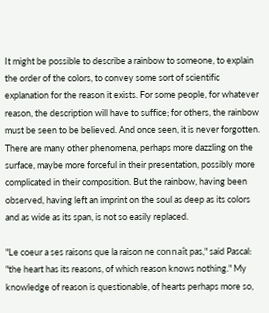It might be possible to describe a rainbow to someone, to explain the order of the colors, to convey some sort of scientific explanation for the reason it exists. For some people, for whatever reason, the description will have to suffice; for others, the rainbow must be seen to be believed. And once seen, it is never forgotten. There are many other phenomena, perhaps more dazzling on the surface, maybe more forceful in their presentation, possibly more complicated in their composition. But the rainbow, having been observed, having left an imprint on the soul as deep as its colors and as wide as its span, is not so easily replaced.

"Le coeur a ses raisons que la raison ne connaît pas," said Pascal: "the heart has its reasons, of which reason knows nothing." My knowledge of reason is questionable, of hearts perhaps more so,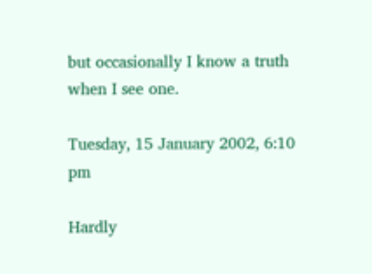but occasionally I know a truth when I see one.

Tuesday, 15 January 2002, 6:10 pm

Hardly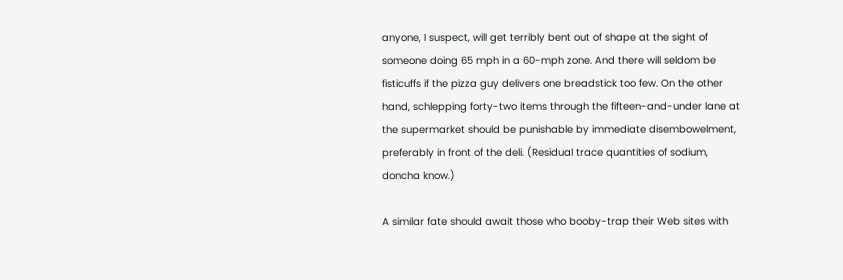anyone, I suspect, will get terribly bent out of shape at the sight of someone doing 65 mph in a 60-mph zone. And there will seldom be fisticuffs if the pizza guy delivers one breadstick too few. On the other hand, schlepping forty-two items through the fifteen-and-under lane at the supermarket should be punishable by immediate disembowelment, preferably in front of the deli. (Residual trace quantities of sodium, doncha know.)

A similar fate should await those who booby-trap their Web sites with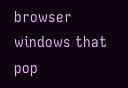browser windows that pop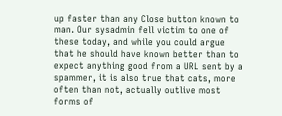up faster than any Close button known to man. Our sysadmin fell victim to one of these today, and while you could argue that he should have known better than to expect anything good from a URL sent by a spammer, it is also true that cats, more often than not, actually outlive most forms of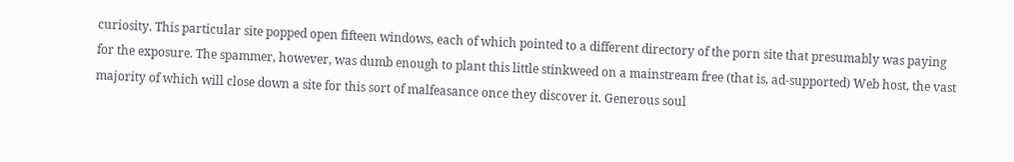curiosity. This particular site popped open fifteen windows, each of which pointed to a different directory of the porn site that presumably was paying for the exposure. The spammer, however, was dumb enough to plant this little stinkweed on a mainstream free (that is, ad-supported) Web host, the vast majority of which will close down a site for this sort of malfeasance once they discover it. Generous soul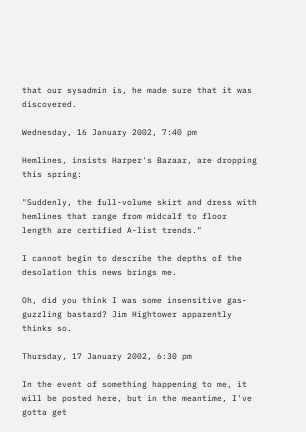that our sysadmin is, he made sure that it was discovered.

Wednesday, 16 January 2002, 7:40 pm

Hemlines, insists Harper's Bazaar, are dropping this spring:

"Suddenly, the full-volume skirt and dress with hemlines that range from midcalf to floor length are certified A-list trends."

I cannot begin to describe the depths of the desolation this news brings me.

Oh, did you think I was some insensitive gas-guzzling bastard? Jim Hightower apparently thinks so.

Thursday, 17 January 2002, 6:30 pm

In the event of something happening to me, it will be posted here, but in the meantime, I've gotta get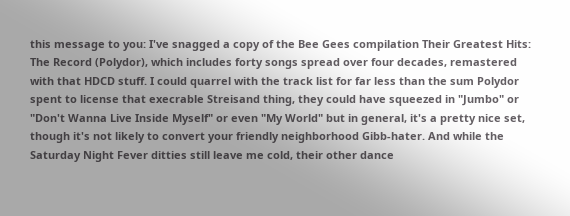this message to you: I've snagged a copy of the Bee Gees compilation Their Greatest Hits: The Record (Polydor), which includes forty songs spread over four decades, remastered with that HDCD stuff. I could quarrel with the track list for far less than the sum Polydor spent to license that execrable Streisand thing, they could have squeezed in "Jumbo" or "Don't Wanna Live Inside Myself" or even "My World" but in general, it's a pretty nice set, though it's not likely to convert your friendly neighborhood Gibb-hater. And while the Saturday Night Fever ditties still leave me cold, their other dance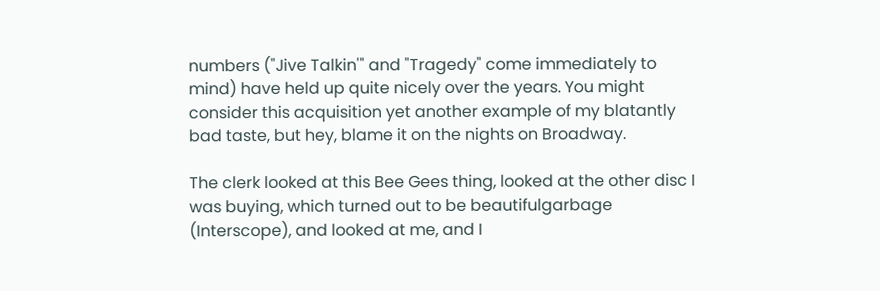numbers ("Jive Talkin'" and "Tragedy" come immediately to mind) have held up quite nicely over the years. You might consider this acquisition yet another example of my blatantly bad taste, but hey, blame it on the nights on Broadway.

The clerk looked at this Bee Gees thing, looked at the other disc I was buying, which turned out to be beautifulgarbage (Interscope), and looked at me, and I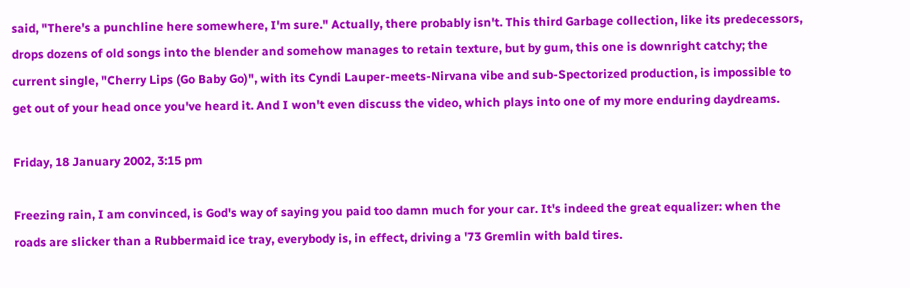said, "There's a punchline here somewhere, I'm sure." Actually, there probably isn't. This third Garbage collection, like its predecessors, drops dozens of old songs into the blender and somehow manages to retain texture, but by gum, this one is downright catchy; the current single, "Cherry Lips (Go Baby Go)", with its Cyndi Lauper-meets-Nirvana vibe and sub-Spectorized production, is impossible to get out of your head once you've heard it. And I won't even discuss the video, which plays into one of my more enduring daydreams.

Friday, 18 January 2002, 3:15 pm

Freezing rain, I am convinced, is God's way of saying you paid too damn much for your car. It's indeed the great equalizer: when the roads are slicker than a Rubbermaid ice tray, everybody is, in effect, driving a '73 Gremlin with bald tires.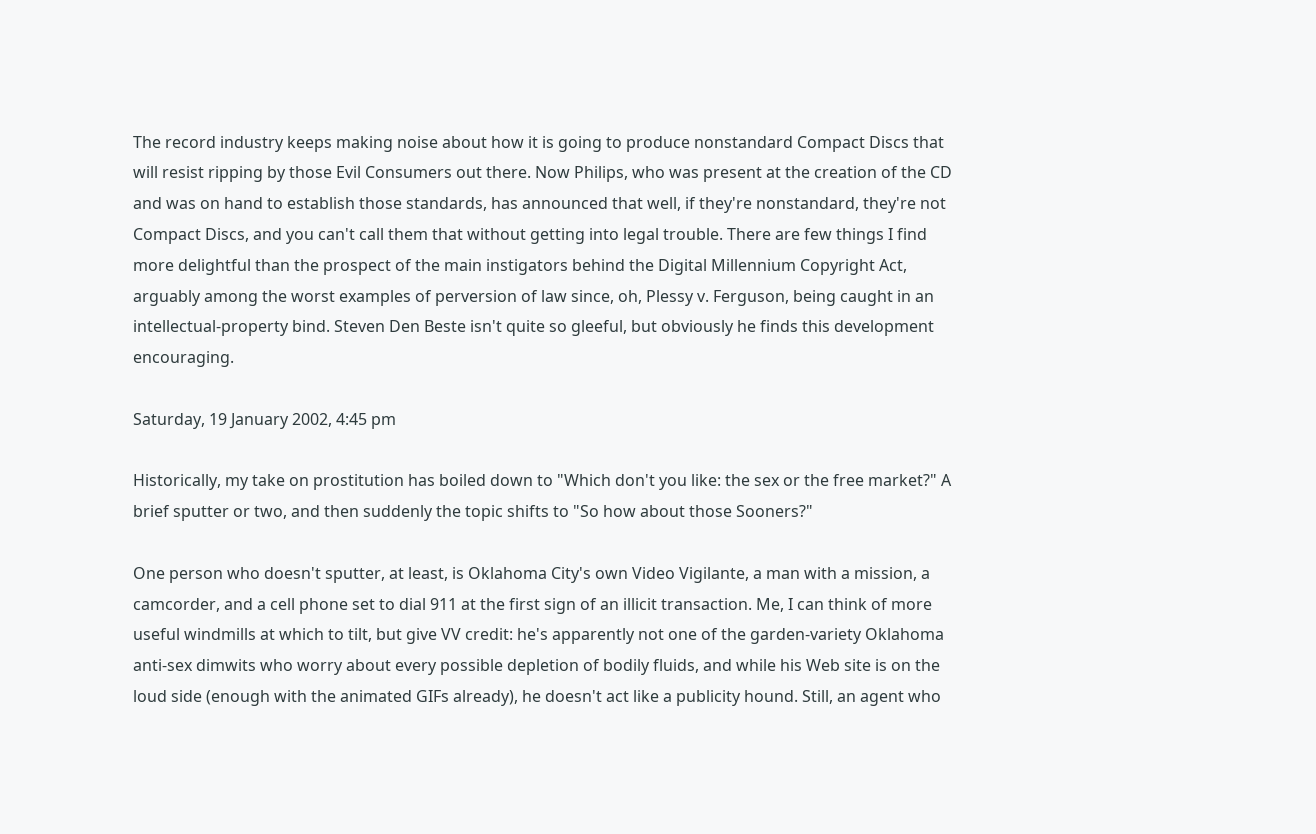The record industry keeps making noise about how it is going to produce nonstandard Compact Discs that will resist ripping by those Evil Consumers out there. Now Philips, who was present at the creation of the CD and was on hand to establish those standards, has announced that well, if they're nonstandard, they're not Compact Discs, and you can't call them that without getting into legal trouble. There are few things I find more delightful than the prospect of the main instigators behind the Digital Millennium Copyright Act, arguably among the worst examples of perversion of law since, oh, Plessy v. Ferguson, being caught in an intellectual-property bind. Steven Den Beste isn't quite so gleeful, but obviously he finds this development encouraging.

Saturday, 19 January 2002, 4:45 pm

Historically, my take on prostitution has boiled down to "Which don't you like: the sex or the free market?" A brief sputter or two, and then suddenly the topic shifts to "So how about those Sooners?"

One person who doesn't sputter, at least, is Oklahoma City's own Video Vigilante, a man with a mission, a camcorder, and a cell phone set to dial 911 at the first sign of an illicit transaction. Me, I can think of more useful windmills at which to tilt, but give VV credit: he's apparently not one of the garden-variety Oklahoma anti-sex dimwits who worry about every possible depletion of bodily fluids, and while his Web site is on the loud side (enough with the animated GIFs already), he doesn't act like a publicity hound. Still, an agent who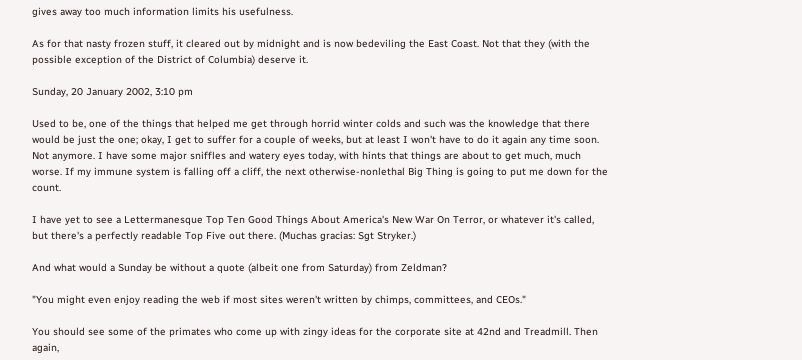gives away too much information limits his usefulness.

As for that nasty frozen stuff, it cleared out by midnight and is now bedeviling the East Coast. Not that they (with the possible exception of the District of Columbia) deserve it.

Sunday, 20 January 2002, 3:10 pm

Used to be, one of the things that helped me get through horrid winter colds and such was the knowledge that there would be just the one; okay, I get to suffer for a couple of weeks, but at least I won't have to do it again any time soon. Not anymore. I have some major sniffles and watery eyes today, with hints that things are about to get much, much worse. If my immune system is falling off a cliff, the next otherwise-nonlethal Big Thing is going to put me down for the count.

I have yet to see a Lettermanesque Top Ten Good Things About America's New War On Terror, or whatever it's called, but there's a perfectly readable Top Five out there. (Muchas gracias: Sgt Stryker.)

And what would a Sunday be without a quote (albeit one from Saturday) from Zeldman?

"You might even enjoy reading the web if most sites weren't written by chimps, committees, and CEOs."

You should see some of the primates who come up with zingy ideas for the corporate site at 42nd and Treadmill. Then again,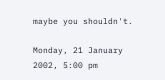maybe you shouldn't.

Monday, 21 January 2002, 5:00 pm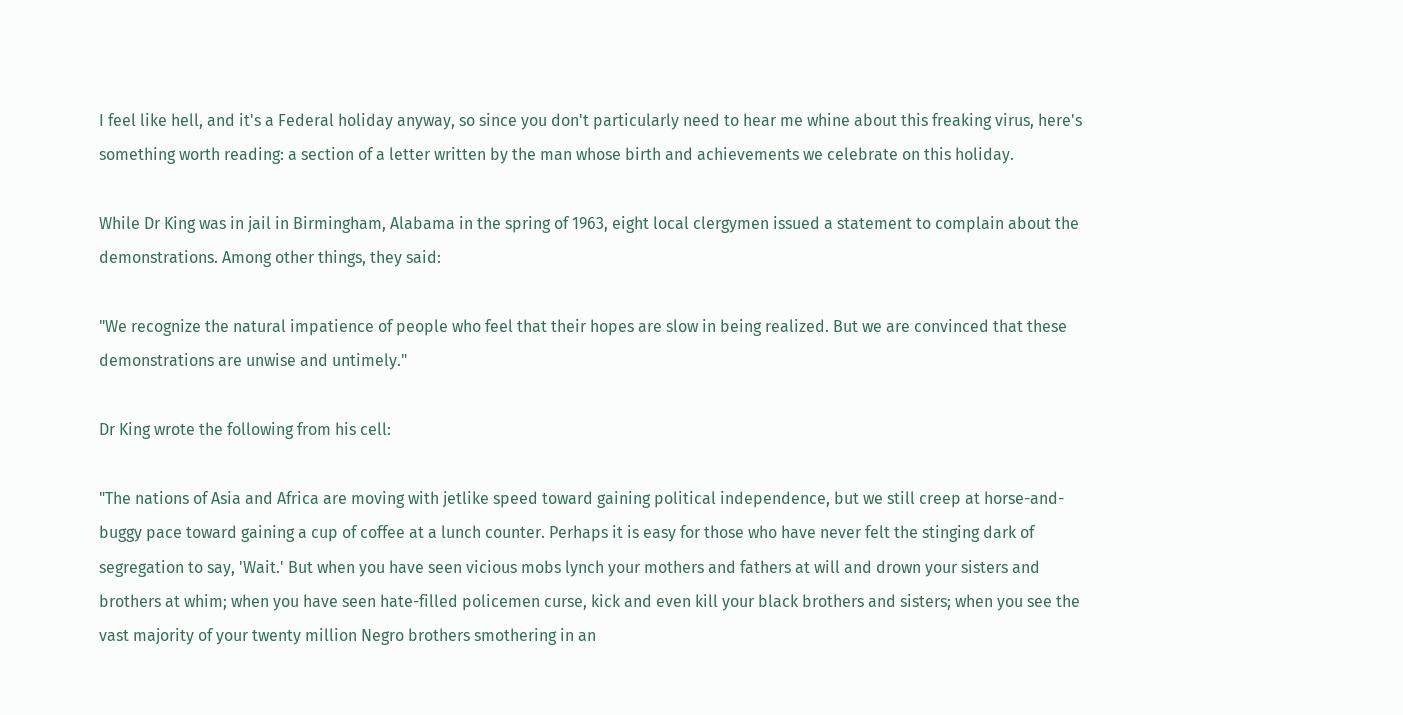I feel like hell, and it's a Federal holiday anyway, so since you don't particularly need to hear me whine about this freaking virus, here's something worth reading: a section of a letter written by the man whose birth and achievements we celebrate on this holiday.

While Dr King was in jail in Birmingham, Alabama in the spring of 1963, eight local clergymen issued a statement to complain about the demonstrations. Among other things, they said:

"We recognize the natural impatience of people who feel that their hopes are slow in being realized. But we are convinced that these demonstrations are unwise and untimely."

Dr King wrote the following from his cell:

"The nations of Asia and Africa are moving with jetlike speed toward gaining political independence, but we still creep at horse-and-buggy pace toward gaining a cup of coffee at a lunch counter. Perhaps it is easy for those who have never felt the stinging dark of segregation to say, 'Wait.' But when you have seen vicious mobs lynch your mothers and fathers at will and drown your sisters and brothers at whim; when you have seen hate-filled policemen curse, kick and even kill your black brothers and sisters; when you see the vast majority of your twenty million Negro brothers smothering in an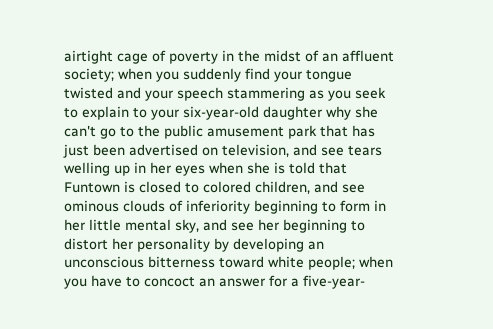airtight cage of poverty in the midst of an affluent society; when you suddenly find your tongue twisted and your speech stammering as you seek to explain to your six-year-old daughter why she can't go to the public amusement park that has just been advertised on television, and see tears welling up in her eyes when she is told that Funtown is closed to colored children, and see ominous clouds of inferiority beginning to form in her little mental sky, and see her beginning to distort her personality by developing an unconscious bitterness toward white people; when you have to concoct an answer for a five-year-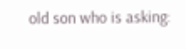old son who is asking: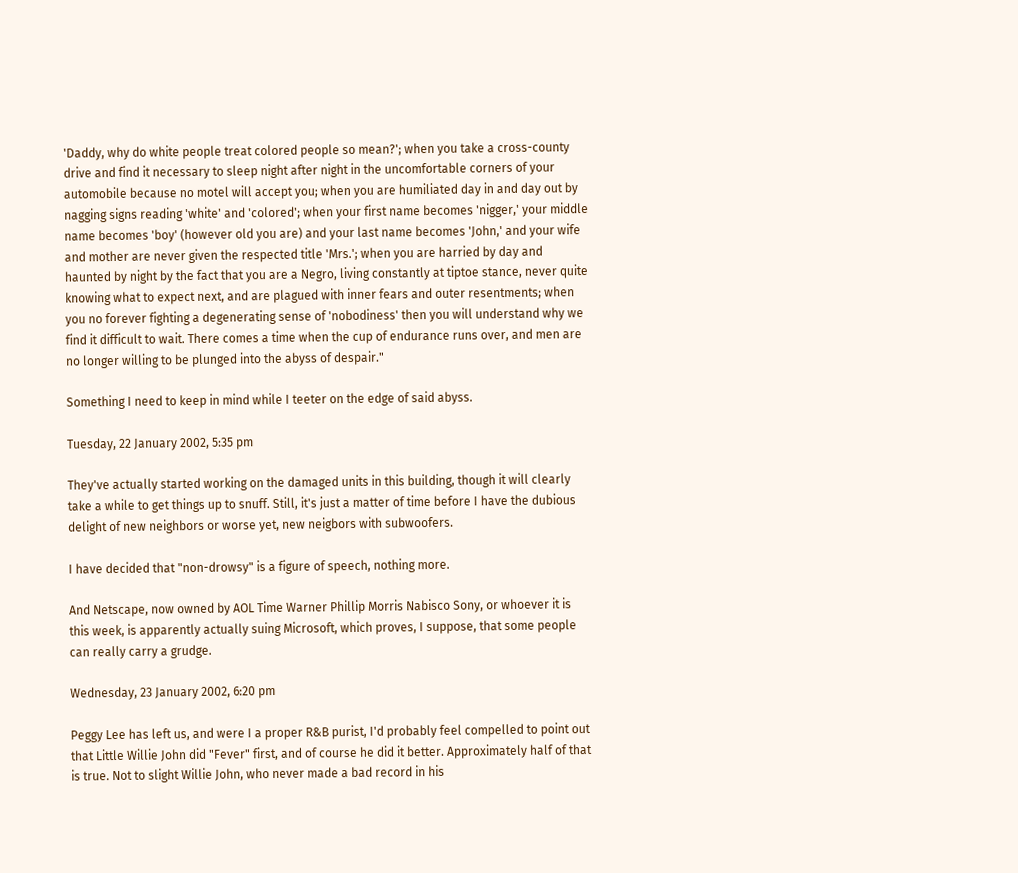'Daddy, why do white people treat colored people so mean?'; when you take a cross-county drive and find it necessary to sleep night after night in the uncomfortable corners of your automobile because no motel will accept you; when you are humiliated day in and day out by nagging signs reading 'white' and 'colored'; when your first name becomes 'nigger,' your middle name becomes 'boy' (however old you are) and your last name becomes 'John,' and your wife and mother are never given the respected title 'Mrs.'; when you are harried by day and haunted by night by the fact that you are a Negro, living constantly at tiptoe stance, never quite knowing what to expect next, and are plagued with inner fears and outer resentments; when you no forever fighting a degenerating sense of 'nobodiness' then you will understand why we find it difficult to wait. There comes a time when the cup of endurance runs over, and men are no longer willing to be plunged into the abyss of despair."

Something I need to keep in mind while I teeter on the edge of said abyss.

Tuesday, 22 January 2002, 5:35 pm

They've actually started working on the damaged units in this building, though it will clearly take a while to get things up to snuff. Still, it's just a matter of time before I have the dubious delight of new neighbors or worse yet, new neigbors with subwoofers.

I have decided that "non-drowsy" is a figure of speech, nothing more.

And Netscape, now owned by AOL Time Warner Phillip Morris Nabisco Sony, or whoever it is this week, is apparently actually suing Microsoft, which proves, I suppose, that some people can really carry a grudge.

Wednesday, 23 January 2002, 6:20 pm

Peggy Lee has left us, and were I a proper R&B purist, I'd probably feel compelled to point out that Little Willie John did "Fever" first, and of course he did it better. Approximately half of that is true. Not to slight Willie John, who never made a bad record in his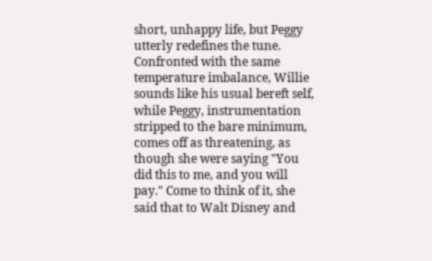short, unhappy life, but Peggy utterly redefines the tune. Confronted with the same temperature imbalance, Willie sounds like his usual bereft self, while Peggy, instrumentation stripped to the bare minimum, comes off as threatening, as though she were saying "You did this to me, and you will pay." Come to think of it, she said that to Walt Disney and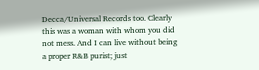Decca/Universal Records too. Clearly this was a woman with whom you did not mess. And I can live without being a proper R&B purist; just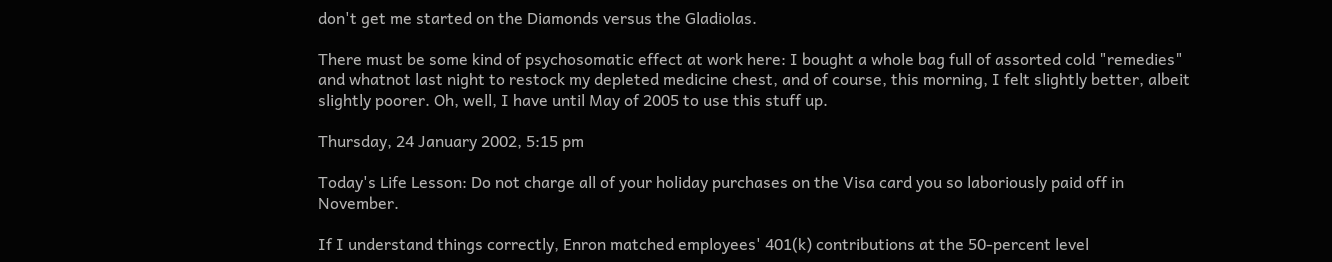don't get me started on the Diamonds versus the Gladiolas.

There must be some kind of psychosomatic effect at work here: I bought a whole bag full of assorted cold "remedies" and whatnot last night to restock my depleted medicine chest, and of course, this morning, I felt slightly better, albeit slightly poorer. Oh, well, I have until May of 2005 to use this stuff up.

Thursday, 24 January 2002, 5:15 pm

Today's Life Lesson: Do not charge all of your holiday purchases on the Visa card you so laboriously paid off in November.

If I understand things correctly, Enron matched employees' 401(k) contributions at the 50-percent level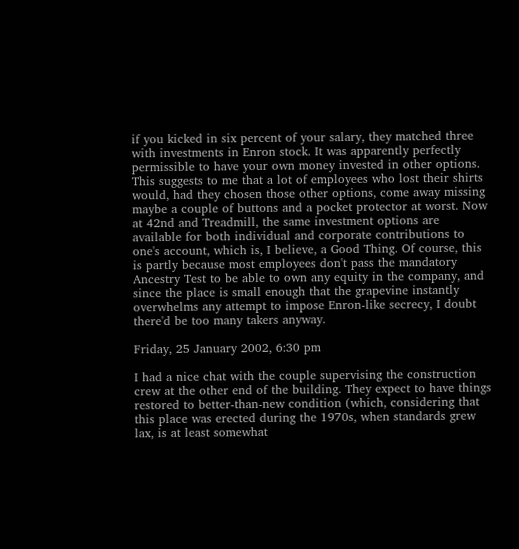if you kicked in six percent of your salary, they matched three with investments in Enron stock. It was apparently perfectly permissible to have your own money invested in other options. This suggests to me that a lot of employees who lost their shirts would, had they chosen those other options, come away missing maybe a couple of buttons and a pocket protector at worst. Now at 42nd and Treadmill, the same investment options are available for both individual and corporate contributions to one's account, which is, I believe, a Good Thing. Of course, this is partly because most employees don't pass the mandatory Ancestry Test to be able to own any equity in the company, and since the place is small enough that the grapevine instantly overwhelms any attempt to impose Enron-like secrecy, I doubt there'd be too many takers anyway.

Friday, 25 January 2002, 6:30 pm

I had a nice chat with the couple supervising the construction crew at the other end of the building. They expect to have things restored to better-than-new condition (which, considering that this place was erected during the 1970s, when standards grew lax, is at least somewhat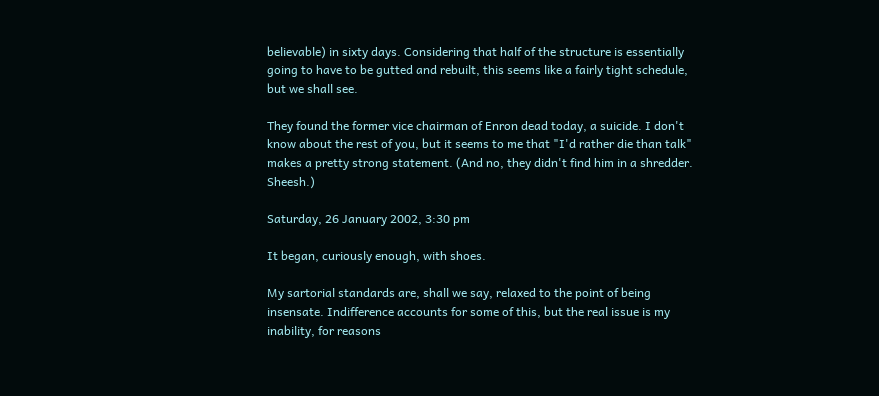believable) in sixty days. Considering that half of the structure is essentially going to have to be gutted and rebuilt, this seems like a fairly tight schedule, but we shall see.

They found the former vice chairman of Enron dead today, a suicide. I don't know about the rest of you, but it seems to me that "I'd rather die than talk" makes a pretty strong statement. (And no, they didn't find him in a shredder. Sheesh.)

Saturday, 26 January 2002, 3:30 pm

It began, curiously enough, with shoes.

My sartorial standards are, shall we say, relaxed to the point of being insensate. Indifference accounts for some of this, but the real issue is my inability, for reasons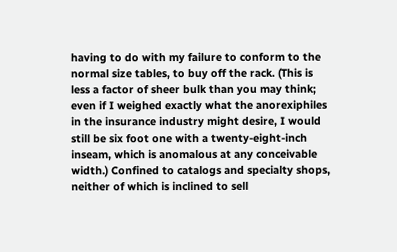having to do with my failure to conform to the normal size tables, to buy off the rack. (This is less a factor of sheer bulk than you may think; even if I weighed exactly what the anorexiphiles in the insurance industry might desire, I would still be six foot one with a twenty-eight-inch inseam, which is anomalous at any conceivable width.) Confined to catalogs and specialty shops, neither of which is inclined to sell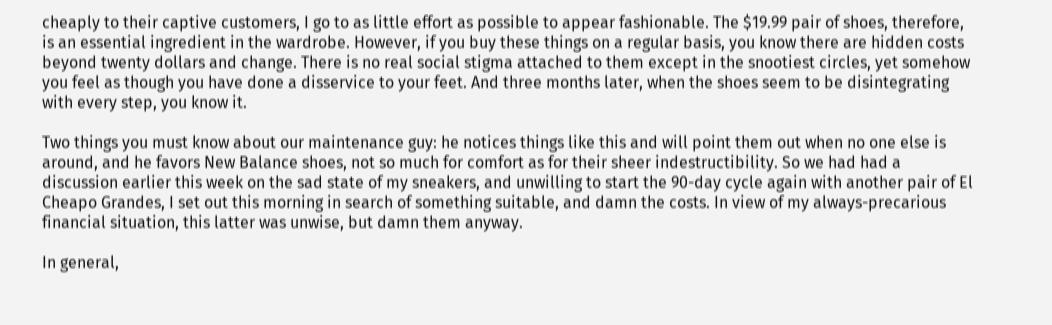cheaply to their captive customers, I go to as little effort as possible to appear fashionable. The $19.99 pair of shoes, therefore, is an essential ingredient in the wardrobe. However, if you buy these things on a regular basis, you know there are hidden costs beyond twenty dollars and change. There is no real social stigma attached to them except in the snootiest circles, yet somehow you feel as though you have done a disservice to your feet. And three months later, when the shoes seem to be disintegrating with every step, you know it.

Two things you must know about our maintenance guy: he notices things like this and will point them out when no one else is around, and he favors New Balance shoes, not so much for comfort as for their sheer indestructibility. So we had had a discussion earlier this week on the sad state of my sneakers, and unwilling to start the 90-day cycle again with another pair of El Cheapo Grandes, I set out this morning in search of something suitable, and damn the costs. In view of my always-precarious financial situation, this latter was unwise, but damn them anyway.

In general,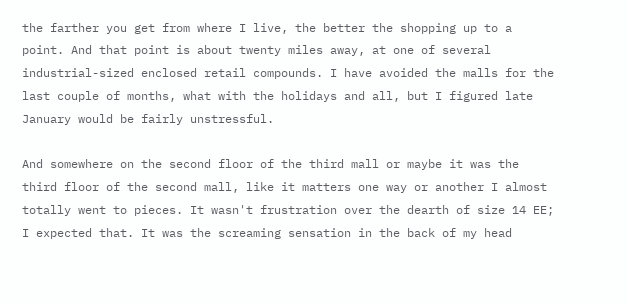the farther you get from where I live, the better the shopping up to a point. And that point is about twenty miles away, at one of several industrial-sized enclosed retail compounds. I have avoided the malls for the last couple of months, what with the holidays and all, but I figured late January would be fairly unstressful.

And somewhere on the second floor of the third mall or maybe it was the third floor of the second mall, like it matters one way or another I almost totally went to pieces. It wasn't frustration over the dearth of size 14 EE; I expected that. It was the screaming sensation in the back of my head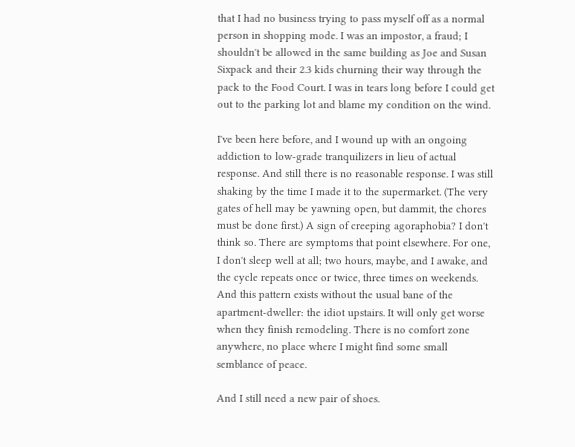that I had no business trying to pass myself off as a normal person in shopping mode. I was an impostor, a fraud; I shouldn't be allowed in the same building as Joe and Susan Sixpack and their 2.3 kids churning their way through the pack to the Food Court. I was in tears long before I could get out to the parking lot and blame my condition on the wind.

I've been here before, and I wound up with an ongoing addiction to low-grade tranquilizers in lieu of actual response. And still there is no reasonable response. I was still shaking by the time I made it to the supermarket. (The very gates of hell may be yawning open, but dammit, the chores must be done first.) A sign of creeping agoraphobia? I don't think so. There are symptoms that point elsewhere. For one, I don't sleep well at all; two hours, maybe, and I awake, and the cycle repeats once or twice, three times on weekends. And this pattern exists without the usual bane of the apartment-dweller: the idiot upstairs. It will only get worse when they finish remodeling. There is no comfort zone anywhere, no place where I might find some small semblance of peace.

And I still need a new pair of shoes.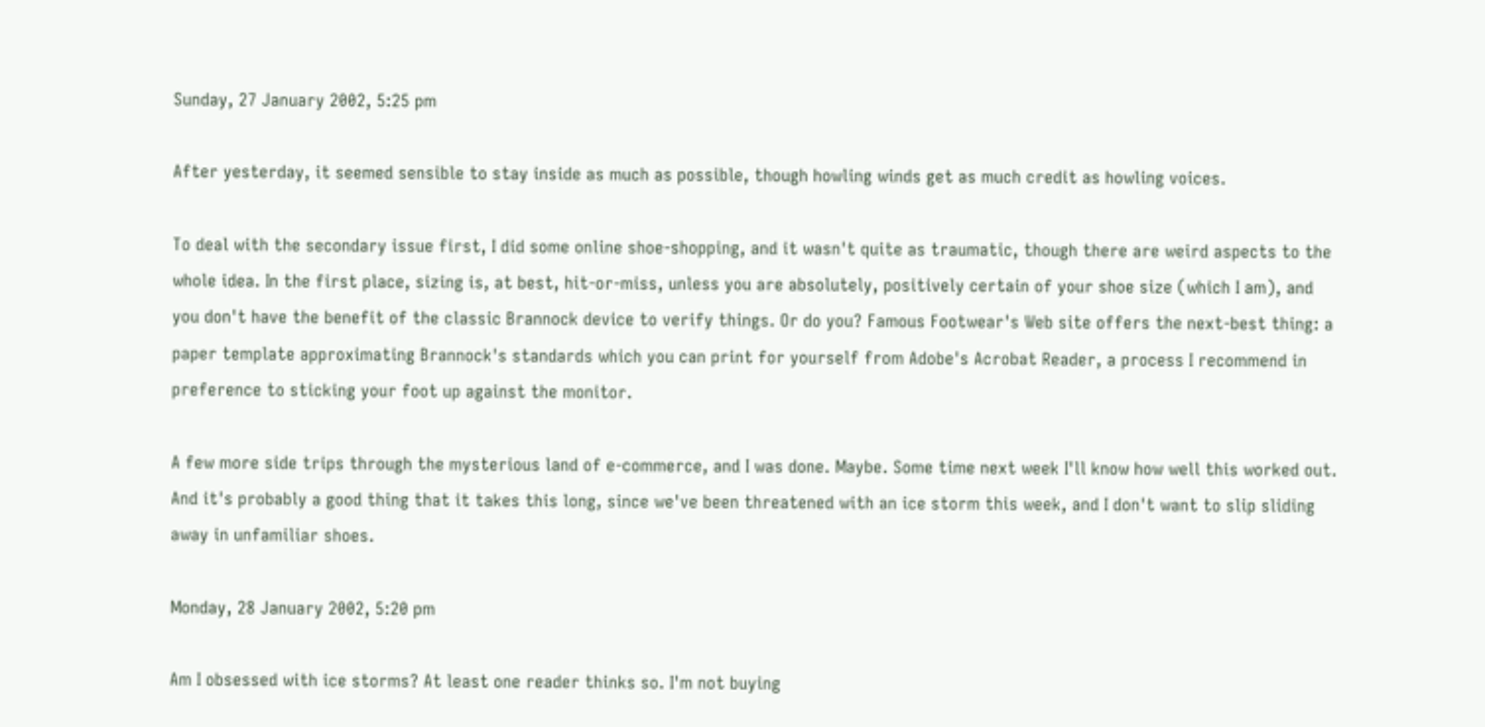Sunday, 27 January 2002, 5:25 pm

After yesterday, it seemed sensible to stay inside as much as possible, though howling winds get as much credit as howling voices.

To deal with the secondary issue first, I did some online shoe-shopping, and it wasn't quite as traumatic, though there are weird aspects to the whole idea. In the first place, sizing is, at best, hit-or-miss, unless you are absolutely, positively certain of your shoe size (which I am), and you don't have the benefit of the classic Brannock device to verify things. Or do you? Famous Footwear's Web site offers the next-best thing: a paper template approximating Brannock's standards which you can print for yourself from Adobe's Acrobat Reader, a process I recommend in preference to sticking your foot up against the monitor.

A few more side trips through the mysterious land of e-commerce, and I was done. Maybe. Some time next week I'll know how well this worked out. And it's probably a good thing that it takes this long, since we've been threatened with an ice storm this week, and I don't want to slip sliding away in unfamiliar shoes.

Monday, 28 January 2002, 5:20 pm

Am I obsessed with ice storms? At least one reader thinks so. I'm not buying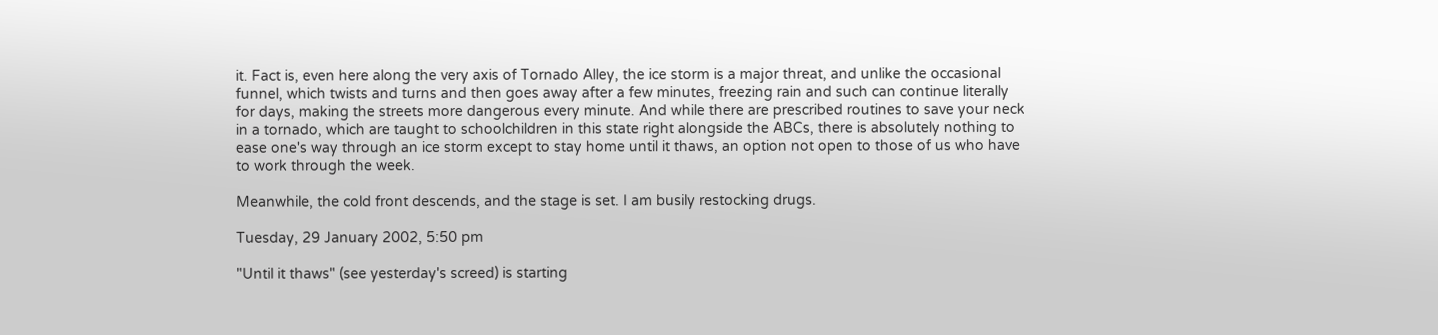it. Fact is, even here along the very axis of Tornado Alley, the ice storm is a major threat, and unlike the occasional funnel, which twists and turns and then goes away after a few minutes, freezing rain and such can continue literally for days, making the streets more dangerous every minute. And while there are prescribed routines to save your neck in a tornado, which are taught to schoolchildren in this state right alongside the ABCs, there is absolutely nothing to ease one's way through an ice storm except to stay home until it thaws, an option not open to those of us who have to work through the week.

Meanwhile, the cold front descends, and the stage is set. I am busily restocking drugs.

Tuesday, 29 January 2002, 5:50 pm

"Until it thaws" (see yesterday's screed) is starting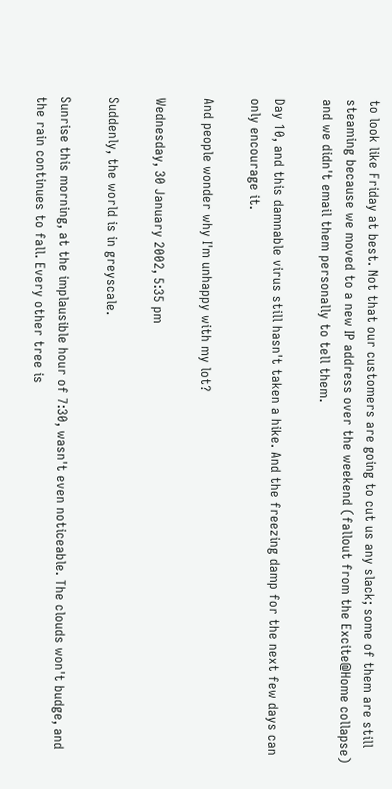to look like Friday at best. Not that our customers are going to cut us any slack; some of them are still steaming because we moved to a new IP address over the weekend (fallout from the Excite@Home collapse) and we didn't email them personally to tell them.

Day 10, and this damnable virus still hasn't taken a hike. And the freezing damp for the next few days can only encourage it.

And people wonder why I'm unhappy with my lot?

Wednesday, 30 January 2002, 5:35 pm

Suddenly, the world is in greyscale.

Sunrise this morning, at the implausible hour of 7:30, wasn't even noticeable. The clouds won't budge, and the rain continues to fall. Every other tree is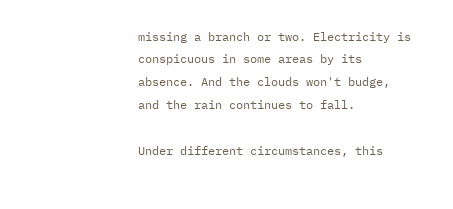missing a branch or two. Electricity is conspicuous in some areas by its absence. And the clouds won't budge, and the rain continues to fall.

Under different circumstances, this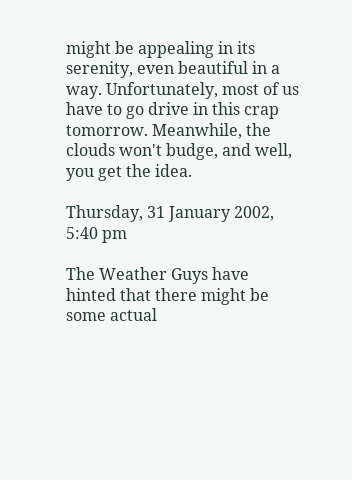might be appealing in its serenity, even beautiful in a way. Unfortunately, most of us have to go drive in this crap tomorrow. Meanwhile, the clouds won't budge, and well, you get the idea.

Thursday, 31 January 2002, 5:40 pm

The Weather Guys have hinted that there might be some actual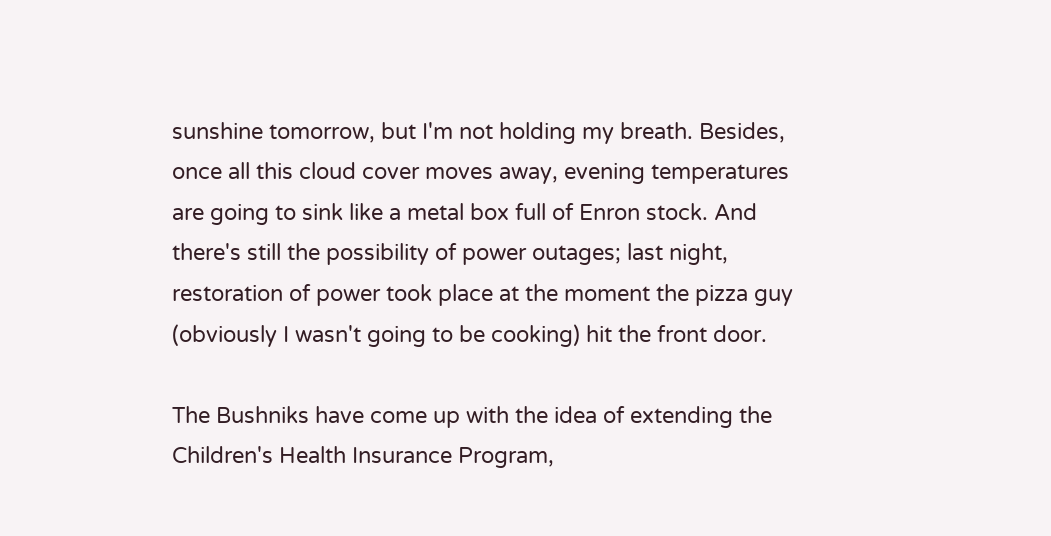sunshine tomorrow, but I'm not holding my breath. Besides, once all this cloud cover moves away, evening temperatures are going to sink like a metal box full of Enron stock. And there's still the possibility of power outages; last night, restoration of power took place at the moment the pizza guy (obviously I wasn't going to be cooking) hit the front door.

The Bushniks have come up with the idea of extending the Children's Health Insurance Program,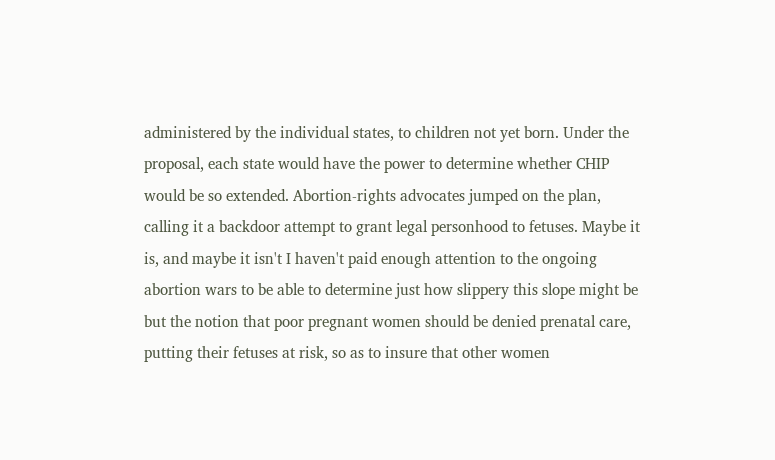administered by the individual states, to children not yet born. Under the proposal, each state would have the power to determine whether CHIP would be so extended. Abortion-rights advocates jumped on the plan, calling it a backdoor attempt to grant legal personhood to fetuses. Maybe it is, and maybe it isn't I haven't paid enough attention to the ongoing abortion wars to be able to determine just how slippery this slope might be but the notion that poor pregnant women should be denied prenatal care, putting their fetuses at risk, so as to insure that other women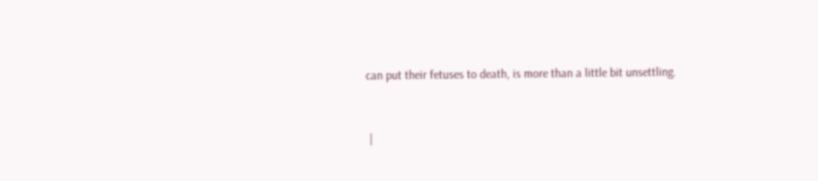can put their fetuses to death, is more than a little bit unsettling.


 |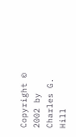Copyright © 2002 by Charles G. Hill